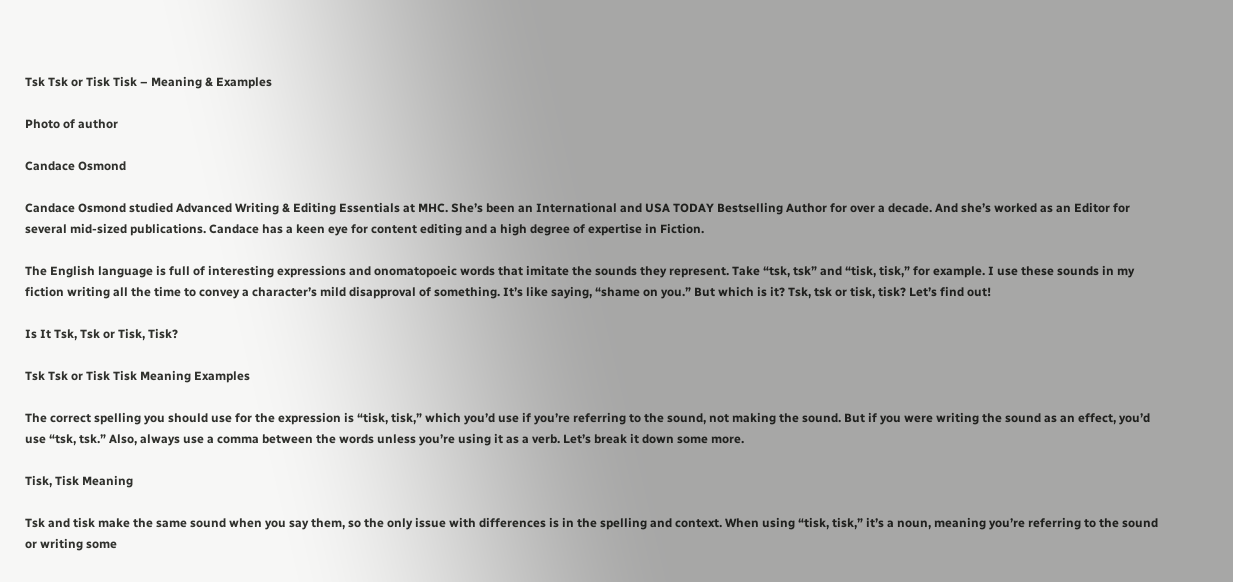Tsk Tsk or Tisk Tisk – Meaning & Examples

Photo of author

Candace Osmond

Candace Osmond studied Advanced Writing & Editing Essentials at MHC. She’s been an International and USA TODAY Bestselling Author for over a decade. And she’s worked as an Editor for several mid-sized publications. Candace has a keen eye for content editing and a high degree of expertise in Fiction.

The English language is full of interesting expressions and onomatopoeic words that imitate the sounds they represent. Take “tsk, tsk” and “tisk, tisk,” for example. I use these sounds in my fiction writing all the time to convey a character’s mild disapproval of something. It’s like saying, “shame on you.” But which is it? Tsk, tsk or tisk, tisk? Let’s find out!

Is It Tsk, Tsk or Tisk, Tisk?

Tsk Tsk or Tisk Tisk Meaning Examples

The correct spelling you should use for the expression is “tisk, tisk,” which you’d use if you’re referring to the sound, not making the sound. But if you were writing the sound as an effect, you’d use “tsk, tsk.” Also, always use a comma between the words unless you’re using it as a verb. Let’s break it down some more.

Tisk, Tisk Meaning

Tsk and tisk make the same sound when you say them, so the only issue with differences is in the spelling and context. When using “tisk, tisk,” it’s a noun, meaning you’re referring to the sound or writing some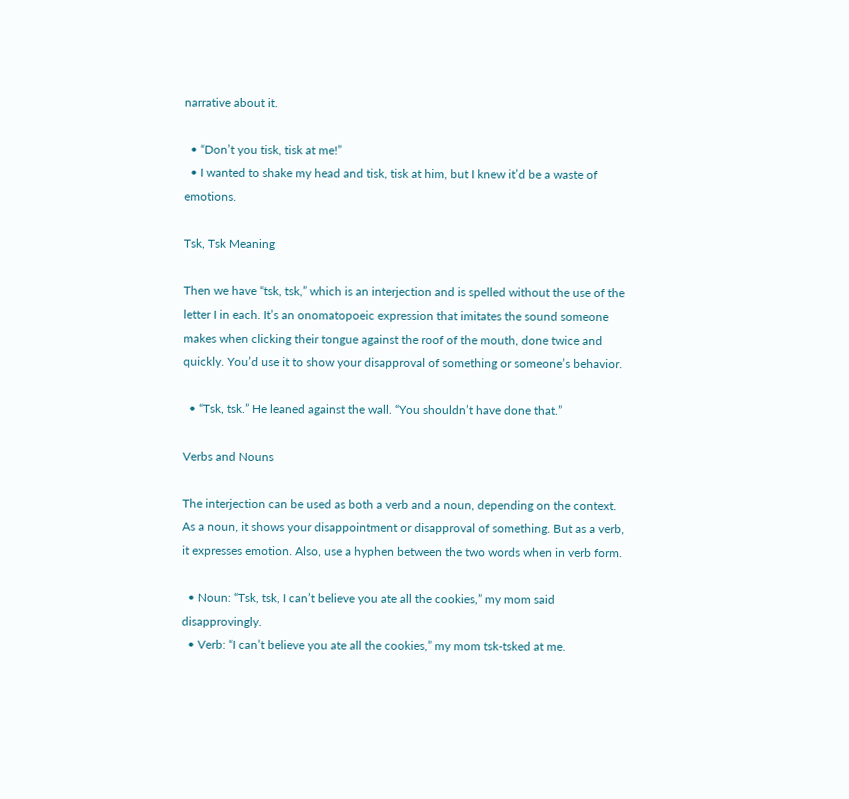narrative about it.

  • “Don’t you tisk, tisk at me!”
  • I wanted to shake my head and tisk, tisk at him, but I knew it’d be a waste of emotions.

Tsk, Tsk Meaning

Then we have “tsk, tsk,” which is an interjection and is spelled without the use of the letter I in each. It’s an onomatopoeic expression that imitates the sound someone makes when clicking their tongue against the roof of the mouth, done twice and quickly. You’d use it to show your disapproval of something or someone’s behavior.

  • “Tsk, tsk.” He leaned against the wall. “You shouldn’t have done that.”

Verbs and Nouns

The interjection can be used as both a verb and a noun, depending on the context. As a noun, it shows your disappointment or disapproval of something. But as a verb, it expresses emotion. Also, use a hyphen between the two words when in verb form.

  • Noun: “Tsk, tsk, I can’t believe you ate all the cookies,” my mom said disapprovingly.
  • Verb: “I can’t believe you ate all the cookies,” my mom tsk-tsked at me.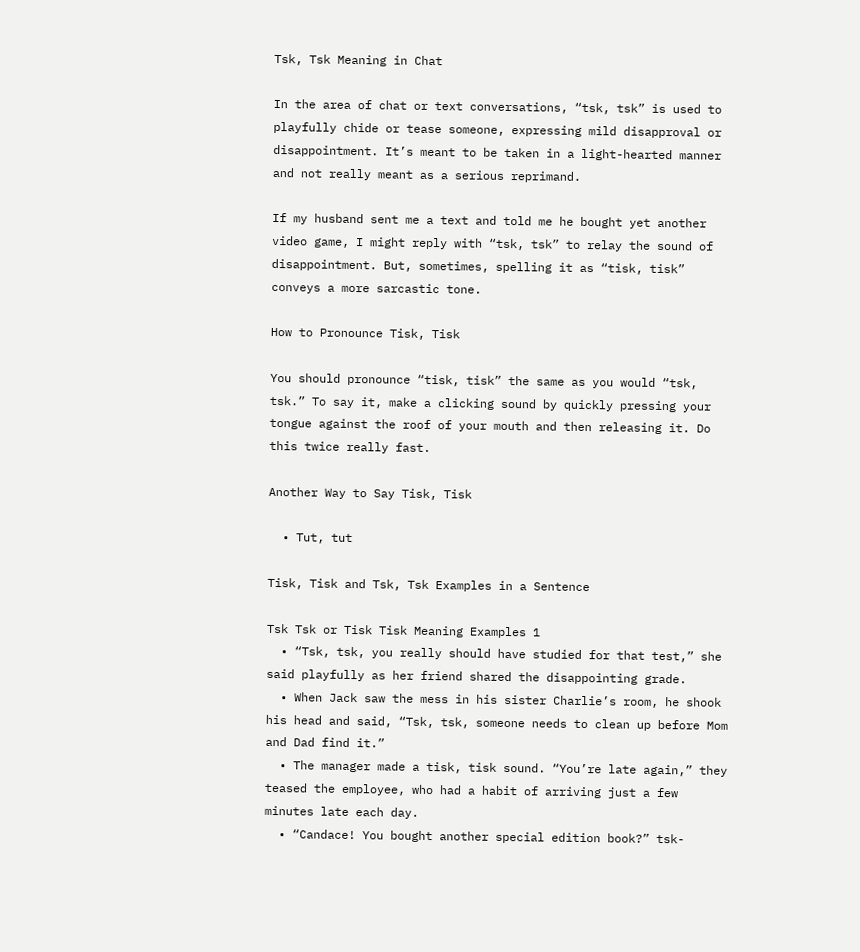Tsk, Tsk Meaning in Chat

In the area of chat or text conversations, “tsk, tsk” is used to playfully chide or tease someone, expressing mild disapproval or disappointment. It’s meant to be taken in a light-hearted manner and not really meant as a serious reprimand.

If my husband sent me a text and told me he bought yet another video game, I might reply with “tsk, tsk” to relay the sound of disappointment. But, sometimes, spelling it as “tisk, tisk” conveys a more sarcastic tone.

How to Pronounce Tisk, Tisk

You should pronounce “tisk, tisk” the same as you would “tsk, tsk.” To say it, make a clicking sound by quickly pressing your tongue against the roof of your mouth and then releasing it. Do this twice really fast.

Another Way to Say Tisk, Tisk

  • Tut, tut

Tisk, Tisk and Tsk, Tsk Examples in a Sentence

Tsk Tsk or Tisk Tisk Meaning Examples 1
  • “Tsk, tsk, you really should have studied for that test,” she said playfully as her friend shared the disappointing grade.
  • When Jack saw the mess in his sister Charlie’s room, he shook his head and said, “Tsk, tsk, someone needs to clean up before Mom and Dad find it.”
  • The manager made a tisk, tisk sound. “You’re late again,” they teased the employee, who had a habit of arriving just a few minutes late each day.
  • “Candace! You bought another special edition book?” tsk-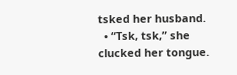tsked her husband.
  • “Tsk, tsk,” she clucked her tongue.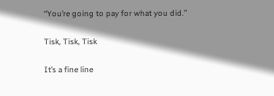“You’re going to pay for what you did.”

Tisk, Tisk, Tisk

It’s a fine line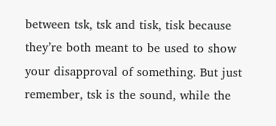between tsk, tsk and tisk, tisk because they’re both meant to be used to show your disapproval of something. But just remember, tsk is the sound, while the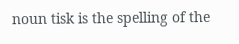noun tisk is the spelling of the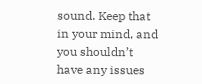sound. Keep that in your mind, and you shouldn’t have any issues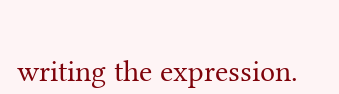writing the expression.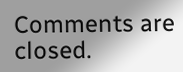Comments are closed.